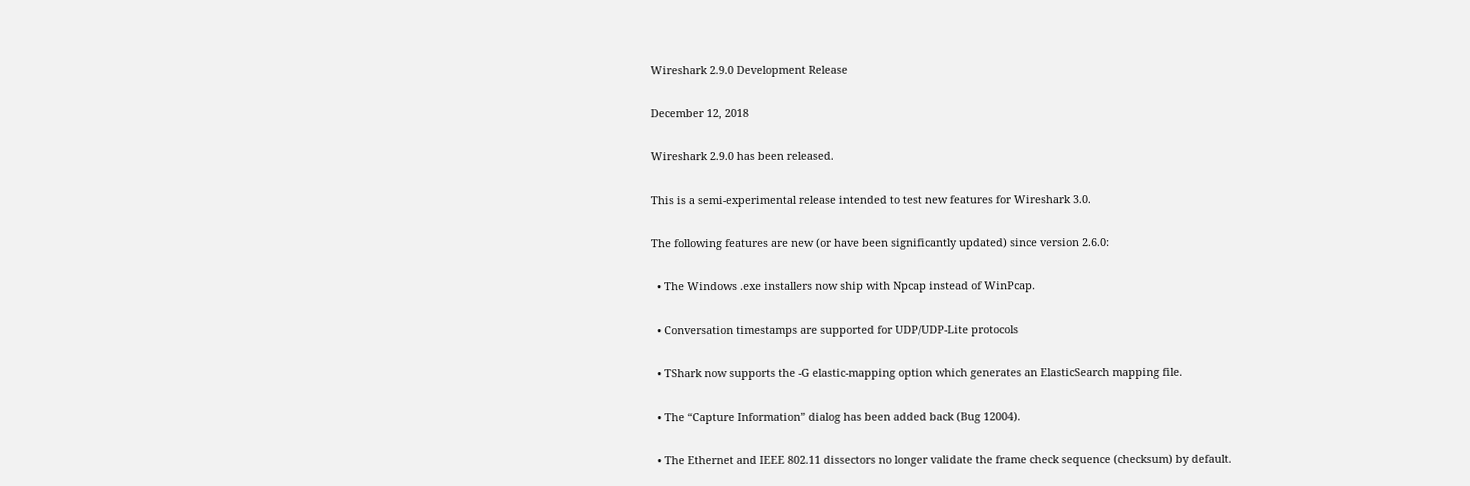Wireshark 2.9.0 Development Release

December 12, 2018

Wireshark 2.9.0 has been released.

This is a semi-experimental release intended to test new features for Wireshark 3.0.

The following features are new (or have been significantly updated) since version 2.6.0:

  • The Windows .exe installers now ship with Npcap instead of WinPcap.

  • Conversation timestamps are supported for UDP/UDP-Lite protocols

  • TShark now supports the -G elastic-mapping option which generates an ElasticSearch mapping file.

  • The “Capture Information” dialog has been added back (Bug 12004).

  • The Ethernet and IEEE 802.11 dissectors no longer validate the frame check sequence (checksum) by default.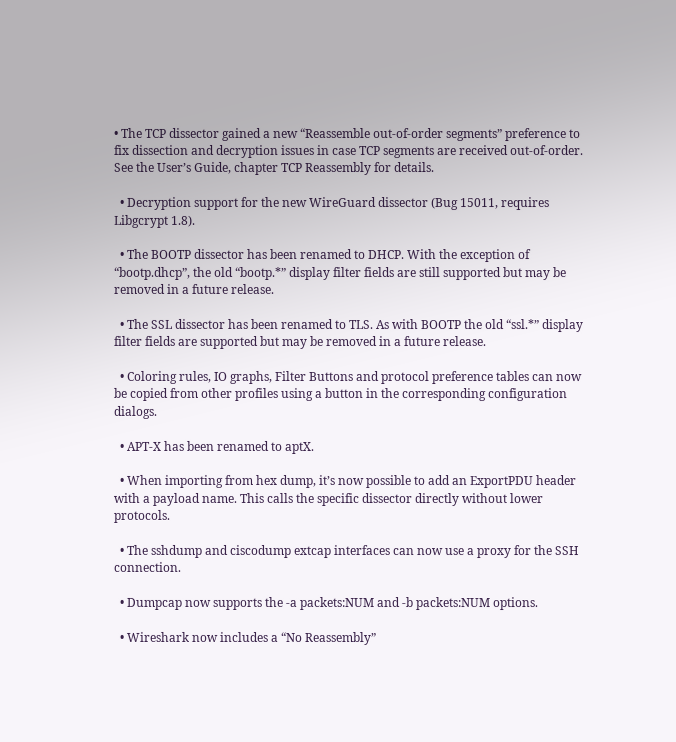• The TCP dissector gained a new “Reassemble out-of-order segments” preference to fix dissection and decryption issues in case TCP segments are received out-of-order. See the User’s Guide, chapter TCP Reassembly for details.

  • Decryption support for the new WireGuard dissector (Bug 15011, requires Libgcrypt 1.8).

  • The BOOTP dissector has been renamed to DHCP. With the exception of “bootp.dhcp”, the old “bootp.*” display filter fields are still supported but may be removed in a future release.

  • The SSL dissector has been renamed to TLS. As with BOOTP the old “ssl.*” display filter fields are supported but may be removed in a future release.

  • Coloring rules, IO graphs, Filter Buttons and protocol preference tables can now be copied from other profiles using a button in the corresponding configuration dialogs.

  • APT-X has been renamed to aptX.

  • When importing from hex dump, it’s now possible to add an ExportPDU header with a payload name. This calls the specific dissector directly without lower protocols.

  • The sshdump and ciscodump extcap interfaces can now use a proxy for the SSH connection.

  • Dumpcap now supports the -a packets:NUM and -b packets:NUM options.

  • Wireshark now includes a “No Reassembly”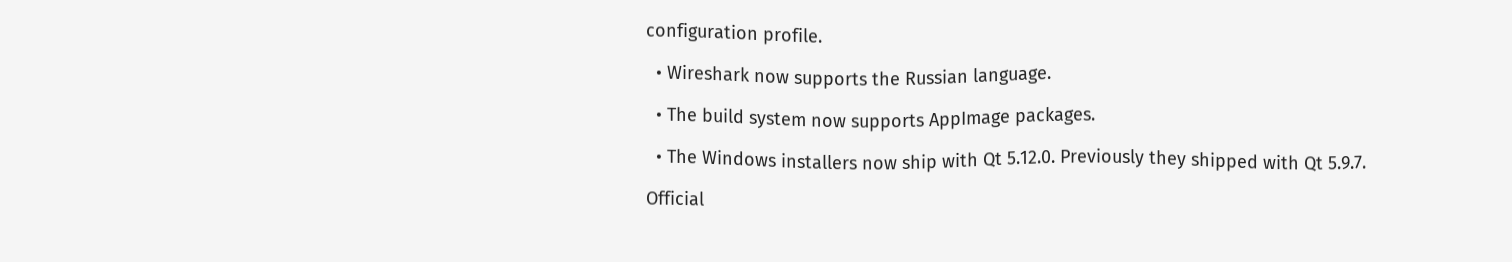configuration profile.

  • Wireshark now supports the Russian language.

  • The build system now supports AppImage packages.

  • The Windows installers now ship with Qt 5.12.0. Previously they shipped with Qt 5.9.7.

Official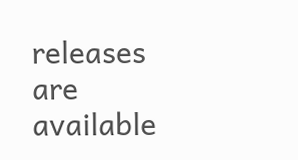releases are available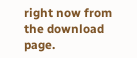right now from the download page.